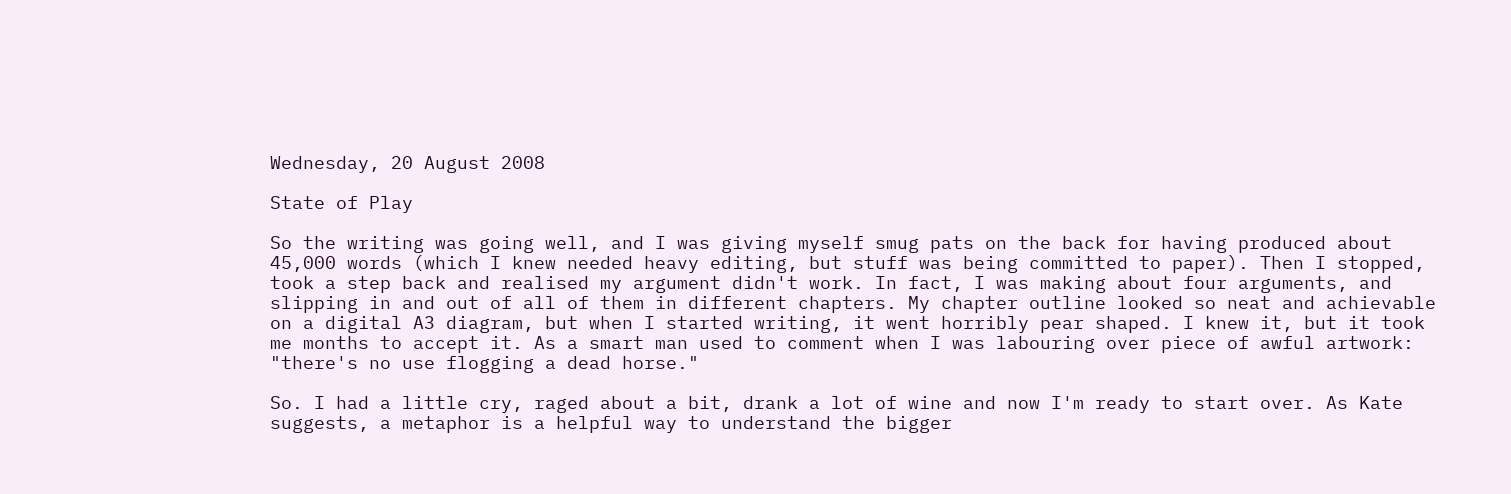Wednesday, 20 August 2008

State of Play

So the writing was going well, and I was giving myself smug pats on the back for having produced about 45,000 words (which I knew needed heavy editing, but stuff was being committed to paper). Then I stopped, took a step back and realised my argument didn't work. In fact, I was making about four arguments, and slipping in and out of all of them in different chapters. My chapter outline looked so neat and achievable on a digital A3 diagram, but when I started writing, it went horribly pear shaped. I knew it, but it took me months to accept it. As a smart man used to comment when I was labouring over piece of awful artwork: "there's no use flogging a dead horse."

So. I had a little cry, raged about a bit, drank a lot of wine and now I'm ready to start over. As Kate suggests, a metaphor is a helpful way to understand the bigger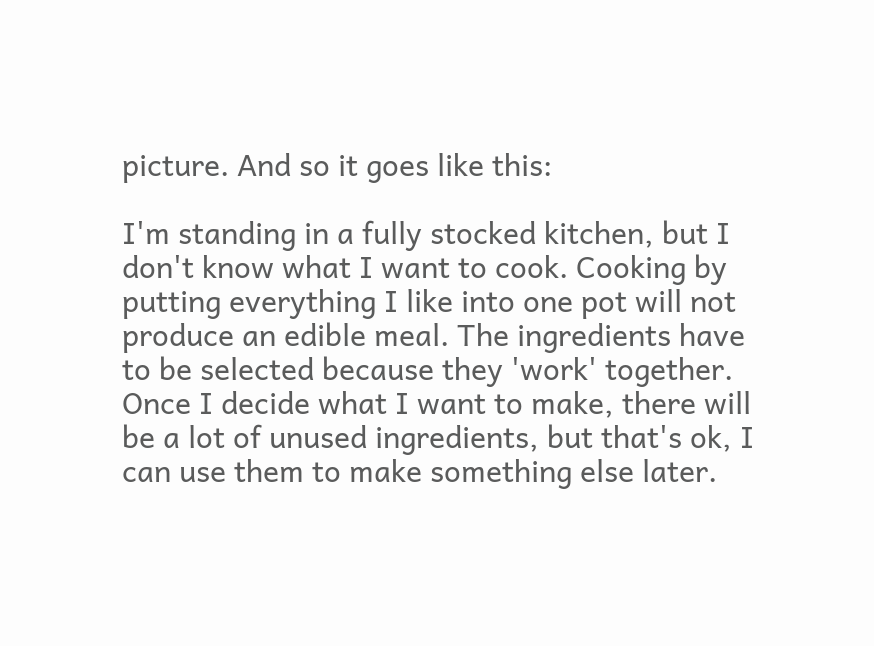picture. And so it goes like this:

I'm standing in a fully stocked kitchen, but I don't know what I want to cook. Cooking by putting everything I like into one pot will not produce an edible meal. The ingredients have to be selected because they 'work' together. Once I decide what I want to make, there will be a lot of unused ingredients, but that's ok, I can use them to make something else later.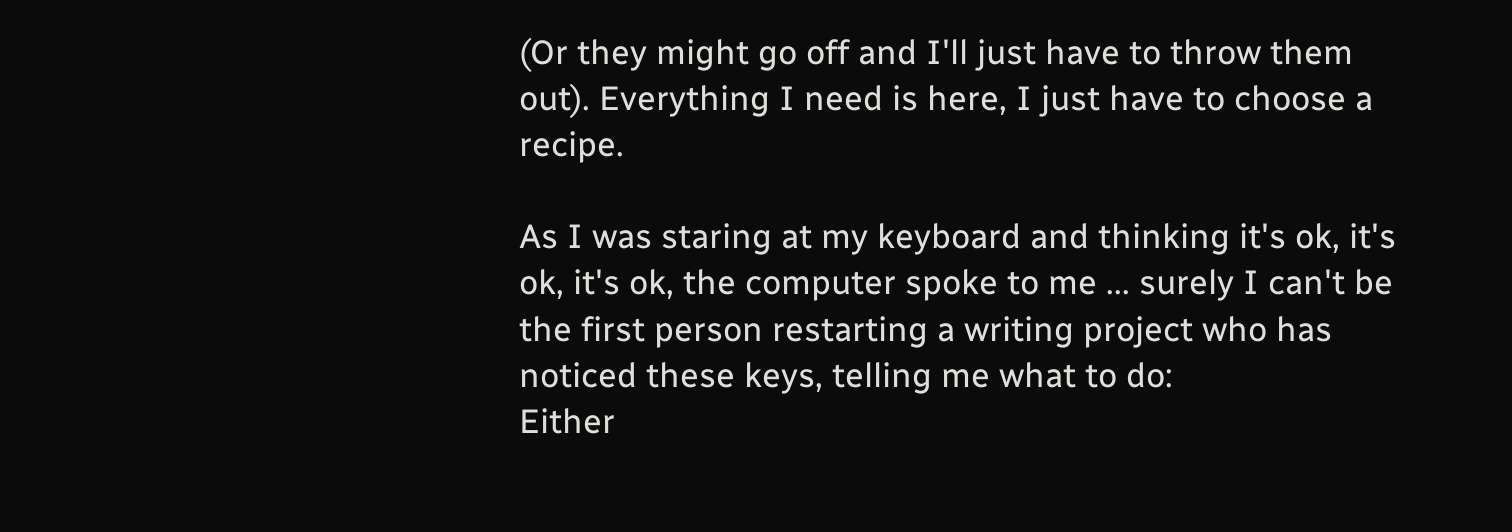(Or they might go off and I'll just have to throw them out). Everything I need is here, I just have to choose a recipe.

As I was staring at my keyboard and thinking it's ok, it's ok, it's ok, the computer spoke to me ... surely I can't be the first person restarting a writing project who has noticed these keys, telling me what to do:
Either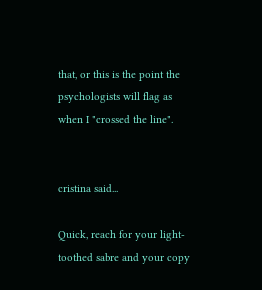that, or this is the point the psychologists will flag as when I "crossed the line".


cristina said...

Quick, reach for your light-toothed sabre and your copy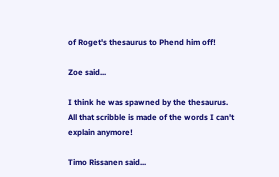of Roget's thesaurus to Phend him off!

Zoe said...

I think he was spawned by the thesaurus. All that scribble is made of the words I can't explain anymore!

Timo Rissanen said...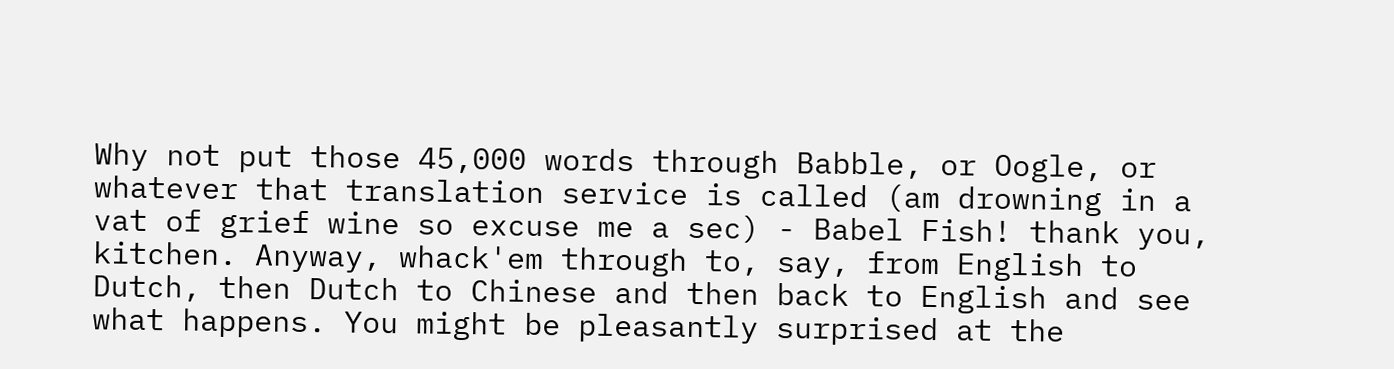Why not put those 45,000 words through Babble, or Oogle, or whatever that translation service is called (am drowning in a vat of grief wine so excuse me a sec) - Babel Fish! thank you, kitchen. Anyway, whack'em through to, say, from English to Dutch, then Dutch to Chinese and then back to English and see what happens. You might be pleasantly surprised at the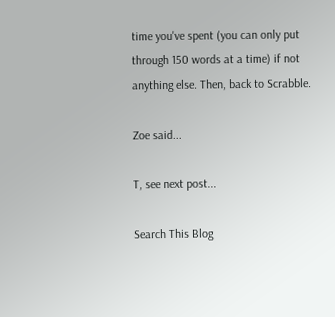time you've spent (you can only put through 150 words at a time) if not anything else. Then, back to Scrabble.

Zoe said...

T, see next post...

Search This Blog